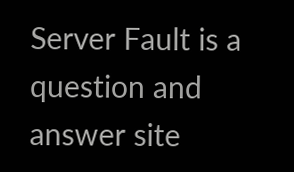Server Fault is a question and answer site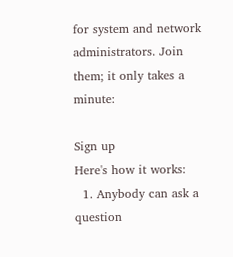for system and network administrators. Join them; it only takes a minute:

Sign up
Here's how it works:
  1. Anybody can ask a question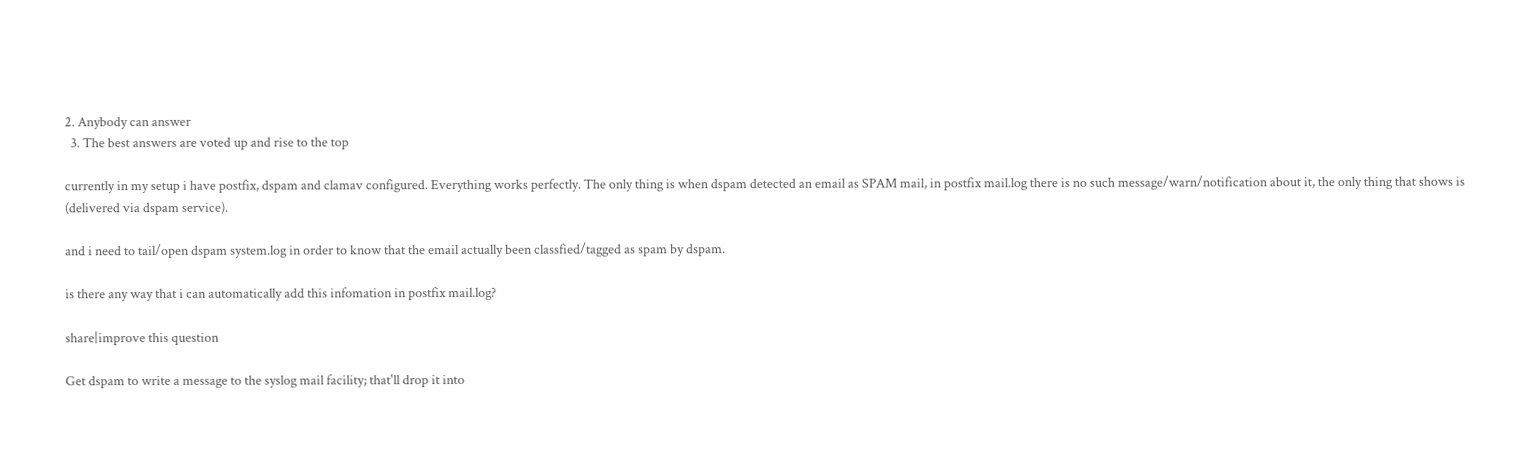2. Anybody can answer
  3. The best answers are voted up and rise to the top

currently in my setup i have postfix, dspam and clamav configured. Everything works perfectly. The only thing is when dspam detected an email as SPAM mail, in postfix mail.log there is no such message/warn/notification about it, the only thing that shows is (delivered via dspam service).

and i need to tail/open dspam system.log in order to know that the email actually been classfied/tagged as spam by dspam.

is there any way that i can automatically add this infomation in postfix mail.log?

share|improve this question

Get dspam to write a message to the syslog mail facility; that'll drop it into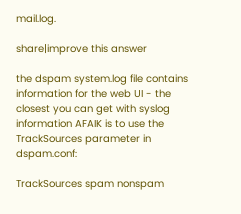mail.log.

share|improve this answer

the dspam system.log file contains information for the web UI - the closest you can get with syslog information AFAIK is to use the TrackSources parameter in dspam.conf:

TrackSources spam nonspam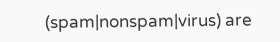(spam|nonspam|virus) are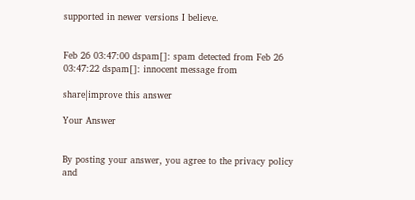supported in newer versions I believe.


Feb 26 03:47:00 dspam[]: spam detected from Feb 26 03:47:22 dspam[]: innocent message from

share|improve this answer

Your Answer


By posting your answer, you agree to the privacy policy and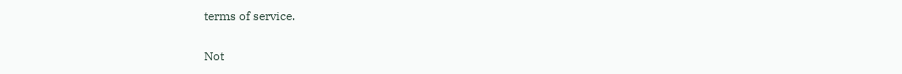terms of service.

Not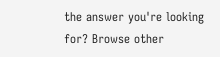the answer you're looking for? Browse other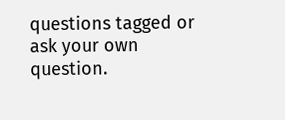questions tagged or ask your own question.